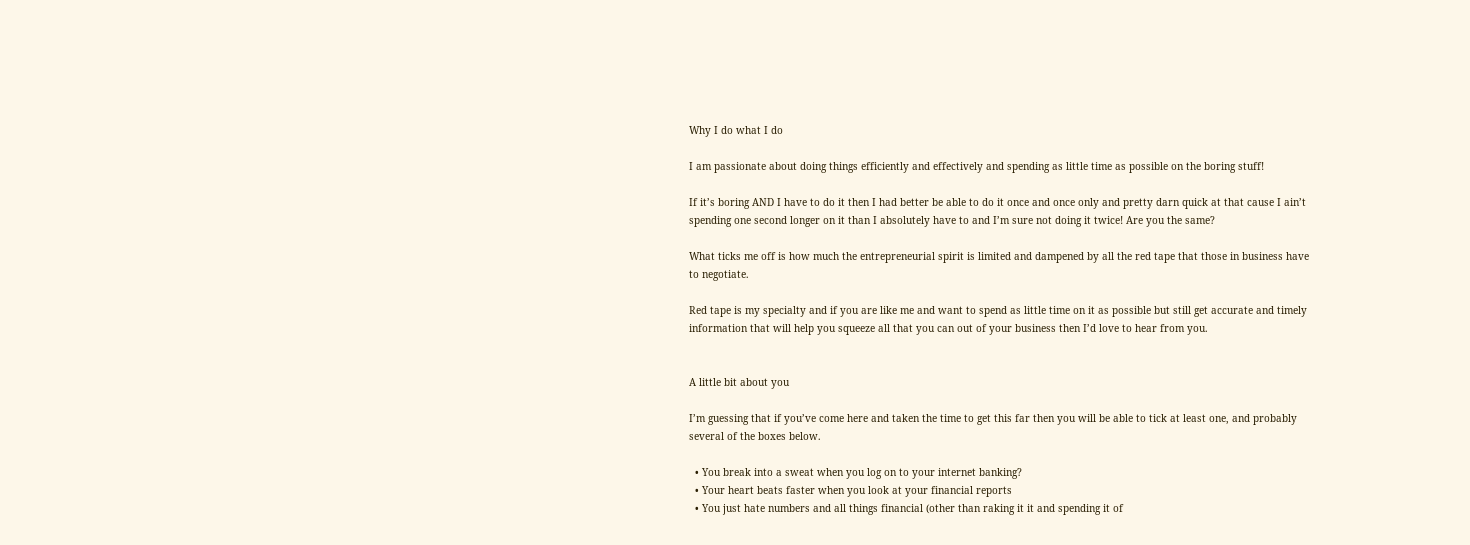Why I do what I do

I am passionate about doing things efficiently and effectively and spending as little time as possible on the boring stuff!

If it’s boring AND I have to do it then I had better be able to do it once and once only and pretty darn quick at that cause I ain’t spending one second longer on it than I absolutely have to and I’m sure not doing it twice! Are you the same?

What ticks me off is how much the entrepreneurial spirit is limited and dampened by all the red tape that those in business have to negotiate.

Red tape is my specialty and if you are like me and want to spend as little time on it as possible but still get accurate and timely information that will help you squeeze all that you can out of your business then I’d love to hear from you.


A little bit about you

I’m guessing that if you’ve come here and taken the time to get this far then you will be able to tick at least one, and probably several of the boxes below.

  • You break into a sweat when you log on to your internet banking?
  • Your heart beats faster when you look at your financial reports
  • You just hate numbers and all things financial (other than raking it it and spending it of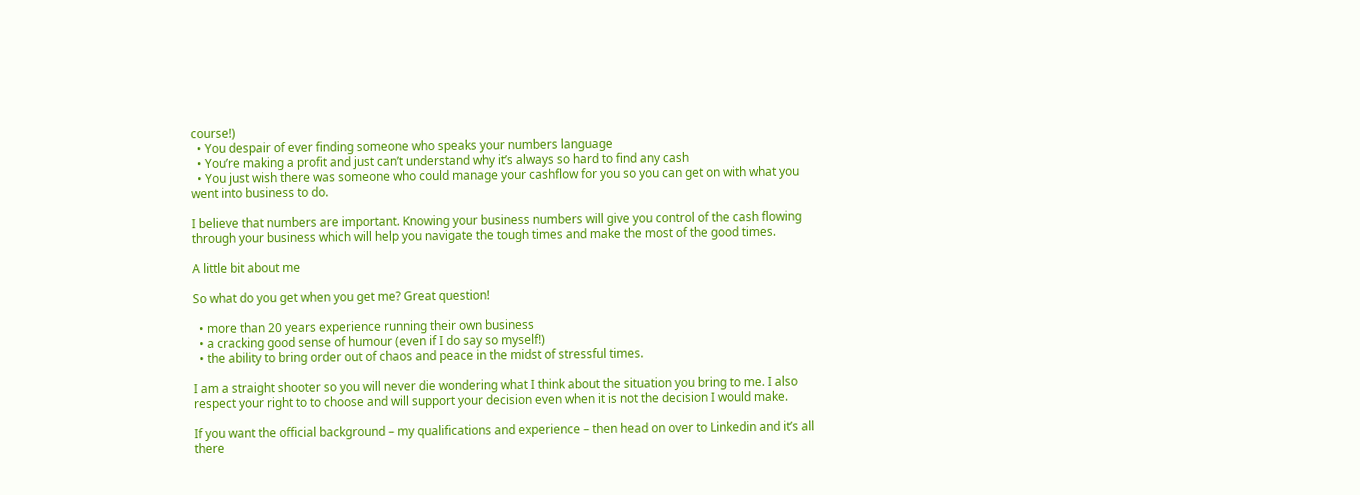course!)
  • You despair of ever finding someone who speaks your numbers language
  • You’re making a profit and just can’t understand why it’s always so hard to find any cash
  • You just wish there was someone who could manage your cashflow for you so you can get on with what you went into business to do.

I believe that numbers are important. Knowing your business numbers will give you control of the cash flowing through your business which will help you navigate the tough times and make the most of the good times.

A little bit about me

So what do you get when you get me? Great question!

  • more than 20 years experience running their own business
  • a cracking good sense of humour (even if I do say so myself!)
  • the ability to bring order out of chaos and peace in the midst of stressful times.

I am a straight shooter so you will never die wondering what I think about the situation you bring to me. I also respect your right to to choose and will support your decision even when it is not the decision I would make.

If you want the official background – my qualifications and experience – then head on over to Linkedin and it’s all there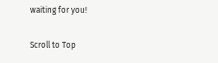waiting for you!

Scroll to Top